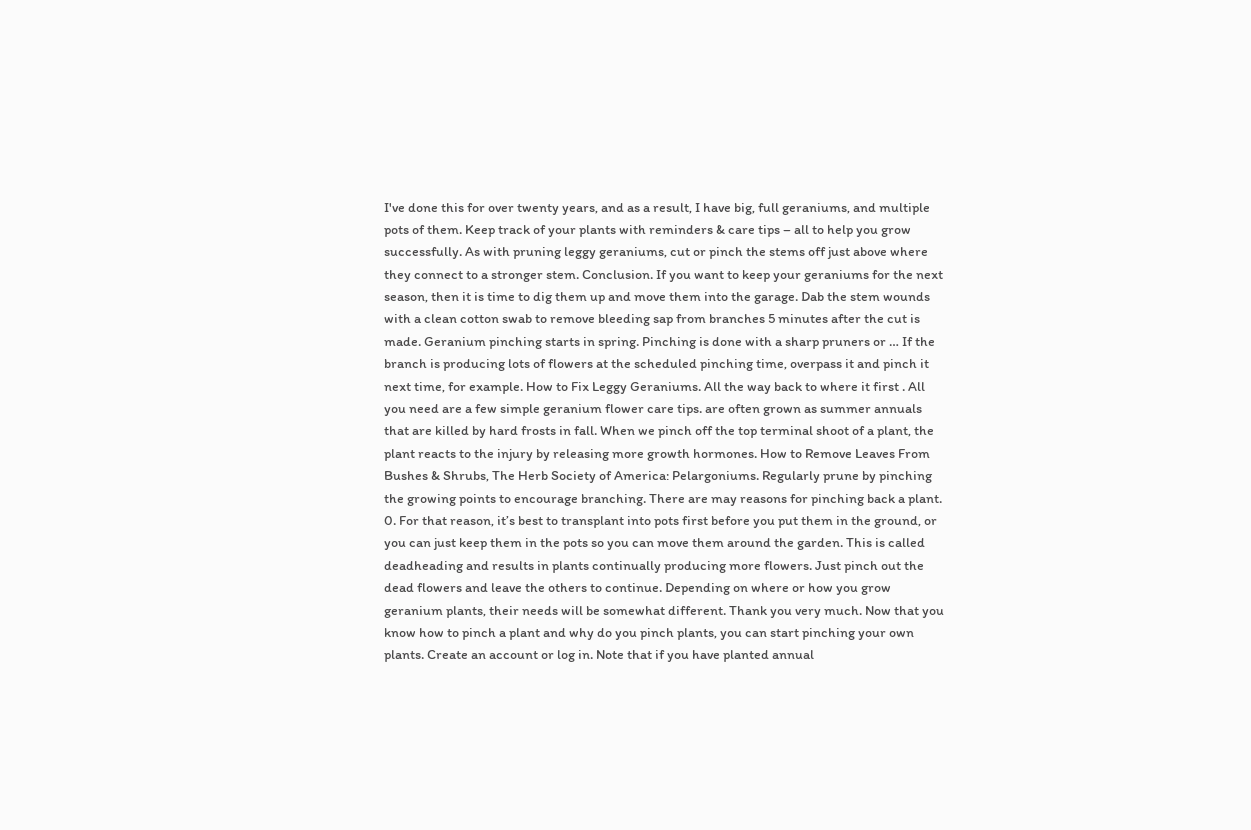I've done this for over twenty years, and as a result, I have big, full geraniums, and multiple pots of them. Keep track of your plants with reminders & care tips – all to help you grow successfully. As with pruning leggy geraniums, cut or pinch the stems off just above where they connect to a stronger stem. Conclusion. If you want to keep your geraniums for the next season, then it is time to dig them up and move them into the garage. Dab the stem wounds with a clean cotton swab to remove bleeding sap from branches 5 minutes after the cut is made. Geranium pinching starts in spring. Pinching is done with a sharp pruners or … If the branch is producing lots of flowers at the scheduled pinching time, overpass it and pinch it next time, for example. How to Fix Leggy Geraniums. All the way back to where it first . All you need are a few simple geranium flower care tips. are often grown as summer annuals that are killed by hard frosts in fall. When we pinch off the top terminal shoot of a plant, the plant reacts to the injury by releasing more growth hormones. How to Remove Leaves From Bushes & Shrubs, The Herb Society of America: Pelargoniums. Regularly prune by pinching the growing points to encourage branching. There are may reasons for pinching back a plant. 0. For that reason, it’s best to transplant into pots first before you put them in the ground, or you can just keep them in the pots so you can move them around the garden. This is called deadheading and results in plants continually producing more flowers. Just pinch out the dead flowers and leave the others to continue. Depending on where or how you grow geranium plants, their needs will be somewhat different. Thank you very much. Now that you know how to pinch a plant and why do you pinch plants, you can start pinching your own plants. Create an account or log in. Note that if you have planted annual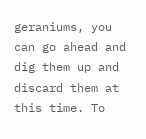geraniums, you can go ahead and dig them up and discard them at this time. To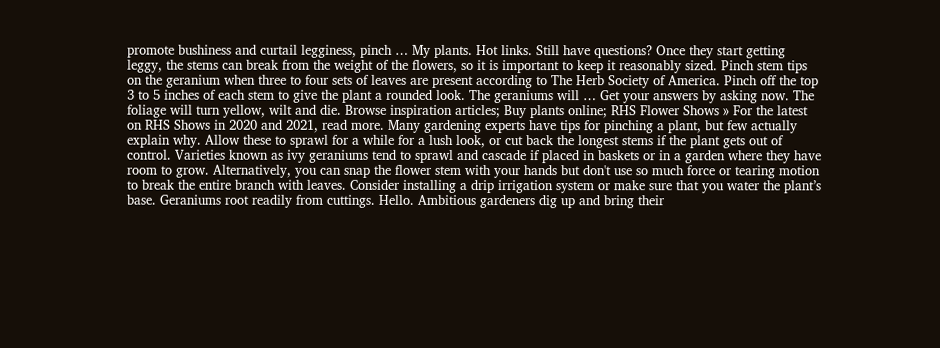promote bushiness and curtail legginess, pinch … My plants. Hot links. Still have questions? Once they start getting leggy, the stems can break from the weight of the flowers, so it is important to keep it reasonably sized. Pinch stem tips on the geranium when three to four sets of leaves are present according to The Herb Society of America. Pinch off the top 3 to 5 inches of each stem to give the plant a rounded look. The geraniums will … Get your answers by asking now. The foliage will turn yellow, wilt and die. Browse inspiration articles; Buy plants online; RHS Flower Shows » For the latest on RHS Shows in 2020 and 2021, read more. Many gardening experts have tips for pinching a plant, but few actually explain why. Allow these to sprawl for a while for a lush look, or cut back the longest stems if the plant gets out of control. Varieties known as ivy geraniums tend to sprawl and cascade if placed in baskets or in a garden where they have room to grow. Alternatively, you can snap the flower stem with your hands but don't use so much force or tearing motion to break the entire branch with leaves. Consider installing a drip irrigation system or make sure that you water the plant’s base. Geraniums root readily from cuttings. Hello. Ambitious gardeners dig up and bring their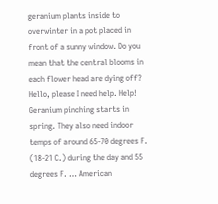geranium plants inside to overwinter in a pot placed in front of a sunny window. Do you mean that the central blooms in each flower head are dying off? Hello, please I need help. Help! Geranium pinching starts in spring. They also need indoor temps of around 65-70 degrees F. (18-21 C.) during the day and 55 degrees F. … American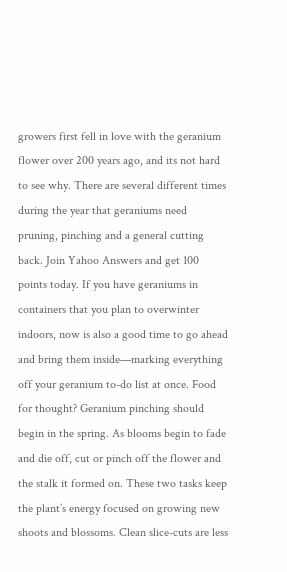growers first fell in love with the geranium flower over 200 years ago, and its not hard to see why. There are several different times during the year that geraniums need pruning, pinching and a general cutting back. Join Yahoo Answers and get 100 points today. If you have geraniums in containers that you plan to overwinter indoors, now is also a good time to go ahead and bring them inside—marking everything off your geranium to-do list at once. Food for thought? Geranium pinching should begin in the spring. As blooms begin to fade and die off, cut or pinch off the flower and the stalk it formed on. These two tasks keep the plant’s energy focused on growing new shoots and blossoms. Clean slice-cuts are less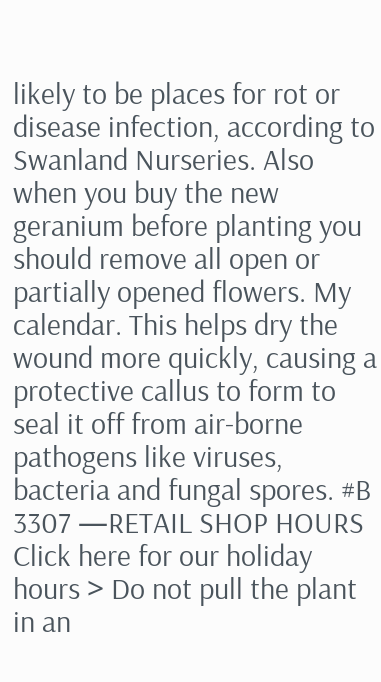likely to be places for rot or disease infection, according to Swanland Nurseries. Also when you buy the new geranium before planting you should remove all open or partially opened flowers. My calendar. This helps dry the wound more quickly, causing a protective callus to form to seal it off from air-borne pathogens like viruses, bacteria and fungal spores. #B 3307 —RETAIL SHOP HOURS Click here for our holiday hours > Do not pull the plant in an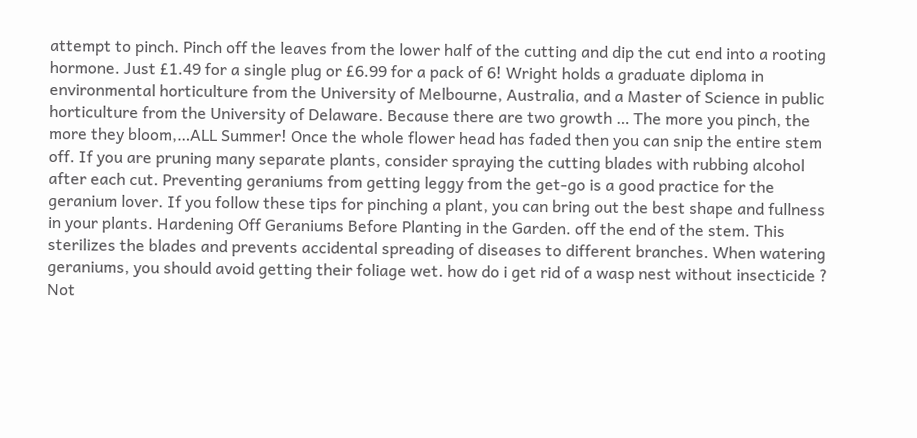attempt to pinch. Pinch off the leaves from the lower half of the cutting and dip the cut end into a rooting hormone. Just £1.49 for a single plug or £6.99 for a pack of 6! Wright holds a graduate diploma in environmental horticulture from the University of Melbourne, Australia, and a Master of Science in public horticulture from the University of Delaware. Because there are two growth … The more you pinch, the more they bloom,…ALL Summer! Once the whole flower head has faded then you can snip the entire stem off. If you are pruning many separate plants, consider spraying the cutting blades with rubbing alcohol after each cut. Preventing geraniums from getting leggy from the get-go is a good practice for the geranium lover. If you follow these tips for pinching a plant, you can bring out the best shape and fullness in your plants. Hardening Off Geraniums Before Planting in the Garden. off the end of the stem. This sterilizes the blades and prevents accidental spreading of diseases to different branches. When watering geraniums, you should avoid getting their foliage wet. how do i get rid of a wasp nest without insecticide ? Not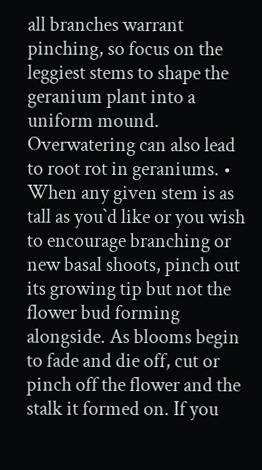all branches warrant pinching, so focus on the leggiest stems to shape the geranium plant into a uniform mound. Overwatering can also lead to root rot in geraniums. • When any given stem is as tall as you`d like or you wish to encourage branching or new basal shoots, pinch out its growing tip but not the flower bud forming alongside. As blooms begin to fade and die off, cut or pinch off the flower and the stalk it formed on. If you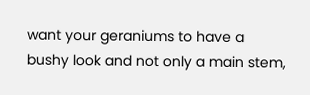want your geraniums to have a bushy look and not only a main stem,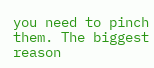you need to pinch them. The biggest reason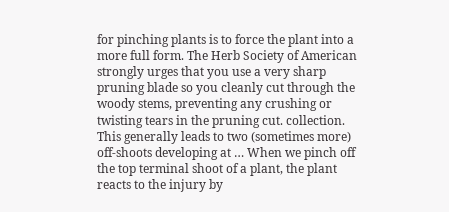for pinching plants is to force the plant into a more full form. The Herb Society of American strongly urges that you use a very sharp pruning blade so you cleanly cut through the woody stems, preventing any crushing or twisting tears in the pruning cut. collection. This generally leads to two (sometimes more) off-shoots developing at … When we pinch off the top terminal shoot of a plant, the plant reacts to the injury by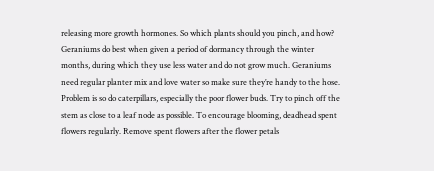releasing more growth hormones. So which plants should you pinch, and how? Geraniums do best when given a period of dormancy through the winter months, during which they use less water and do not grow much. Geraniums need regular planter mix and love water so make sure they’re handy to the hose. Problem is so do caterpillars, especially the poor flower buds. Try to pinch off the stem as close to a leaf node as possible. To encourage blooming, deadhead spent flowers regularly. Remove spent flowers after the flower petals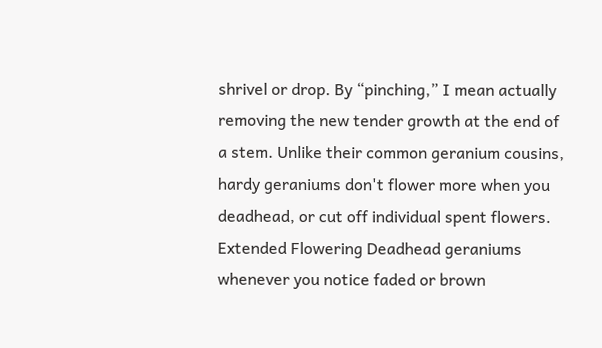shrivel or drop. By “pinching,” I mean actually removing the new tender growth at the end of a stem. Unlike their common geranium cousins, hardy geraniums don't flower more when you deadhead, or cut off individual spent flowers. Extended Flowering Deadhead geraniums whenever you notice faded or brown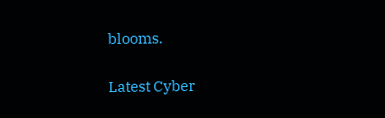blooms.

Latest Cyber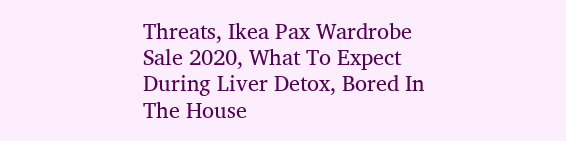Threats, Ikea Pax Wardrobe Sale 2020, What To Expect During Liver Detox, Bored In The House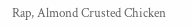Rap, Almond Crusted Chicken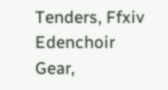Tenders, Ffxiv Edenchoir Gear,